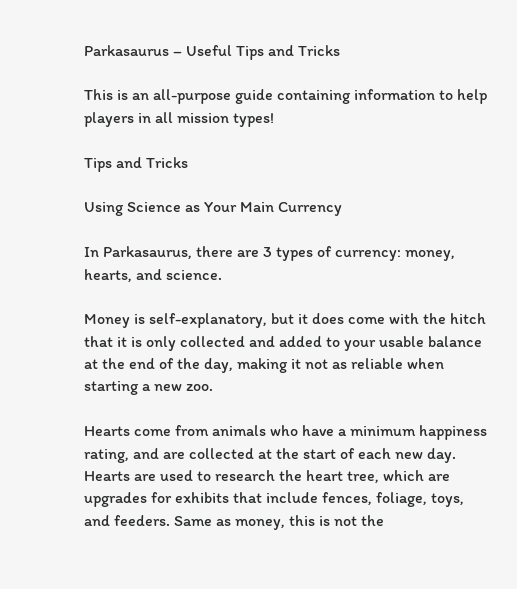Parkasaurus – Useful Tips and Tricks

This is an all-purpose guide containing information to help players in all mission types!

Tips and Tricks

Using Science as Your Main Currency

In Parkasaurus, there are 3 types of currency: money, hearts, and science.

Money is self-explanatory, but it does come with the hitch that it is only collected and added to your usable balance at the end of the day, making it not as reliable when starting a new zoo.

Hearts come from animals who have a minimum happiness rating, and are collected at the start of each new day. Hearts are used to research the heart tree, which are upgrades for exhibits that include fences, foliage, toys, and feeders. Same as money, this is not the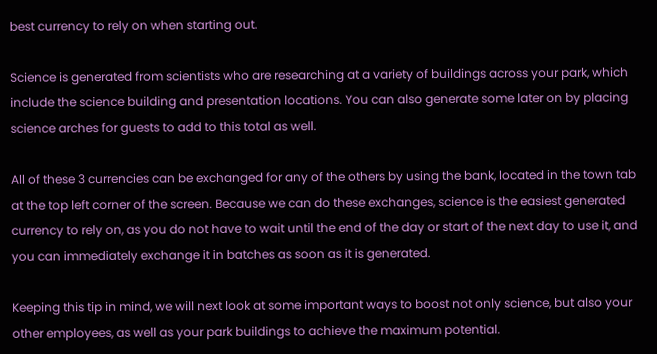best currency to rely on when starting out.

Science is generated from scientists who are researching at a variety of buildings across your park, which include the science building and presentation locations. You can also generate some later on by placing science arches for guests to add to this total as well.

All of these 3 currencies can be exchanged for any of the others by using the bank, located in the town tab at the top left corner of the screen. Because we can do these exchanges, science is the easiest generated currency to rely on, as you do not have to wait until the end of the day or start of the next day to use it, and you can immediately exchange it in batches as soon as it is generated.

Keeping this tip in mind, we will next look at some important ways to boost not only science, but also your other employees, as well as your park buildings to achieve the maximum potential.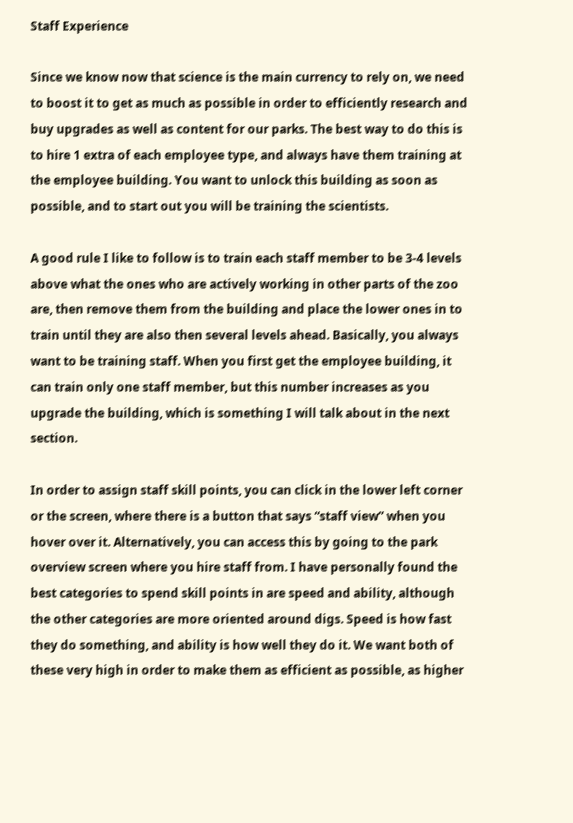Staff Experience

Since we know now that science is the main currency to rely on, we need to boost it to get as much as possible in order to efficiently research and buy upgrades as well as content for our parks. The best way to do this is to hire 1 extra of each employee type, and always have them training at the employee building. You want to unlock this building as soon as possible, and to start out you will be training the scientists.

A good rule I like to follow is to train each staff member to be 3-4 levels above what the ones who are actively working in other parts of the zoo are, then remove them from the building and place the lower ones in to train until they are also then several levels ahead. Basically, you always want to be training staff. When you first get the employee building, it can train only one staff member, but this number increases as you upgrade the building, which is something I will talk about in the next section.

In order to assign staff skill points, you can click in the lower left corner or the screen, where there is a button that says “staff view” when you hover over it. Alternatively, you can access this by going to the park overview screen where you hire staff from. I have personally found the best categories to spend skill points in are speed and ability, although the other categories are more oriented around digs. Speed is how fast they do something, and ability is how well they do it. We want both of these very high in order to make them as efficient as possible, as higher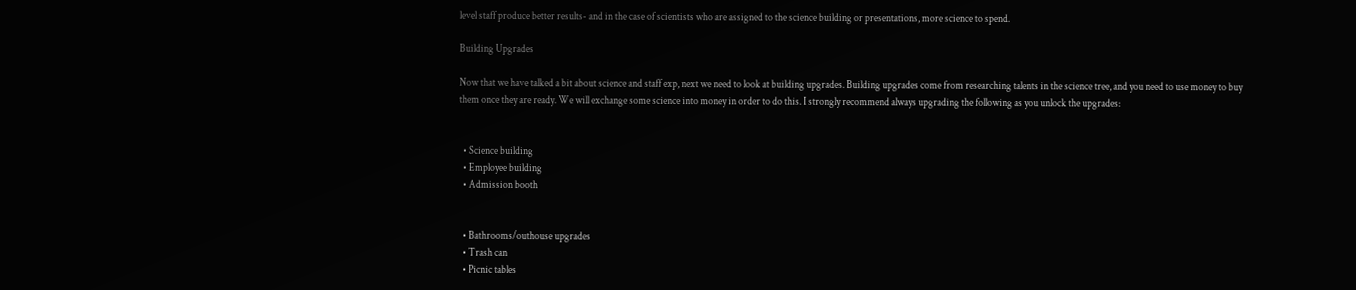level staff produce better results- and in the case of scientists who are assigned to the science building or presentations, more science to spend.

Building Upgrades

Now that we have talked a bit about science and staff exp, next we need to look at building upgrades. Building upgrades come from researching talents in the science tree, and you need to use money to buy them once they are ready. We will exchange some science into money in order to do this. I strongly recommend always upgrading the following as you unlock the upgrades:


  • Science building
  • Employee building
  • Admission booth


  • Bathrooms/outhouse upgrades
  • Trash can
  • Picnic tables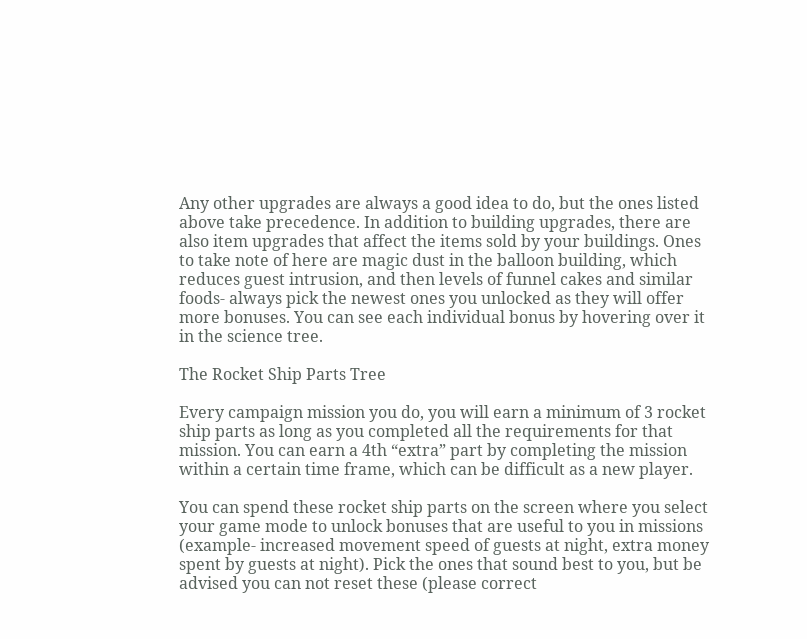Any other upgrades are always a good idea to do, but the ones listed above take precedence. In addition to building upgrades, there are also item upgrades that affect the items sold by your buildings. Ones to take note of here are magic dust in the balloon building, which reduces guest intrusion, and then levels of funnel cakes and similar foods- always pick the newest ones you unlocked as they will offer more bonuses. You can see each individual bonus by hovering over it in the science tree.

The Rocket Ship Parts Tree

Every campaign mission you do, you will earn a minimum of 3 rocket ship parts as long as you completed all the requirements for that mission. You can earn a 4th “extra” part by completing the mission within a certain time frame, which can be difficult as a new player.

You can spend these rocket ship parts on the screen where you select your game mode to unlock bonuses that are useful to you in missions (example- increased movement speed of guests at night, extra money spent by guests at night). Pick the ones that sound best to you, but be advised you can not reset these (please correct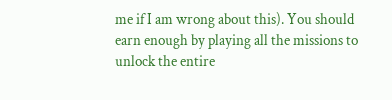me if I am wrong about this). You should earn enough by playing all the missions to unlock the entire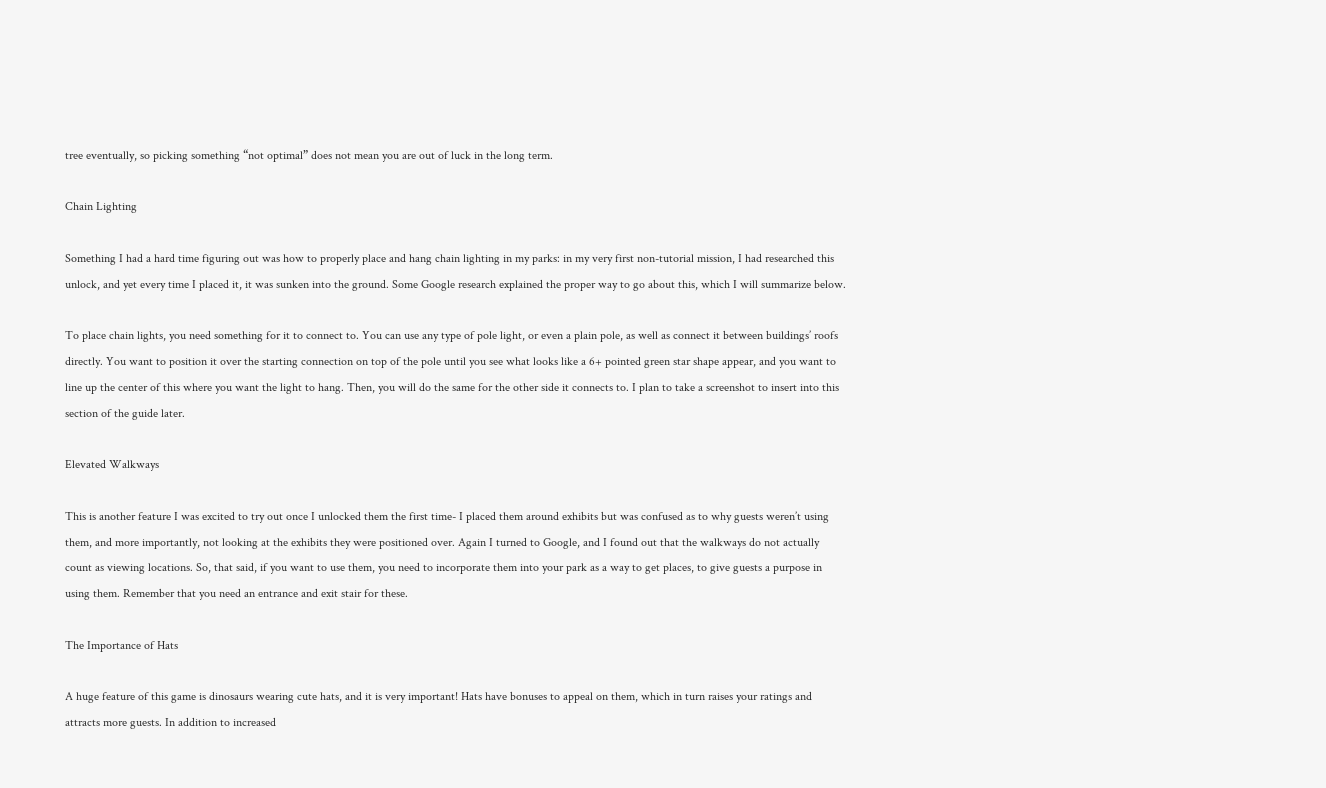tree eventually, so picking something “not optimal” does not mean you are out of luck in the long term.

Chain Lighting

Something I had a hard time figuring out was how to properly place and hang chain lighting in my parks: in my very first non-tutorial mission, I had researched this unlock, and yet every time I placed it, it was sunken into the ground. Some Google research explained the proper way to go about this, which I will summarize below.

To place chain lights, you need something for it to connect to. You can use any type of pole light, or even a plain pole, as well as connect it between buildings’ roofs directly. You want to position it over the starting connection on top of the pole until you see what looks like a 6+ pointed green star shape appear, and you want to line up the center of this where you want the light to hang. Then, you will do the same for the other side it connects to. I plan to take a screenshot to insert into this section of the guide later.

Elevated Walkways

This is another feature I was excited to try out once I unlocked them the first time- I placed them around exhibits but was confused as to why guests weren’t using them, and more importantly, not looking at the exhibits they were positioned over. Again I turned to Google, and I found out that the walkways do not actually count as viewing locations. So, that said, if you want to use them, you need to incorporate them into your park as a way to get places, to give guests a purpose in using them. Remember that you need an entrance and exit stair for these.

The Importance of Hats

A huge feature of this game is dinosaurs wearing cute hats, and it is very important! Hats have bonuses to appeal on them, which in turn raises your ratings and attracts more guests. In addition to increased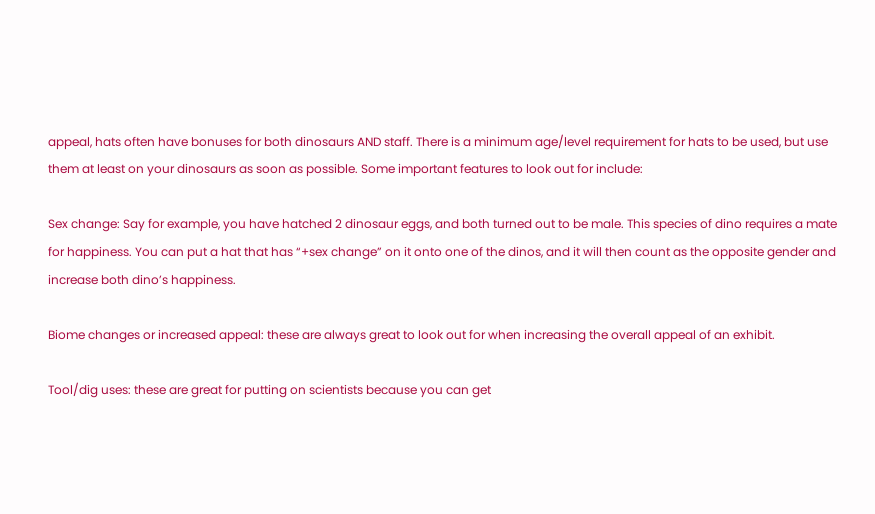appeal, hats often have bonuses for both dinosaurs AND staff. There is a minimum age/level requirement for hats to be used, but use them at least on your dinosaurs as soon as possible. Some important features to look out for include:

Sex change: Say for example, you have hatched 2 dinosaur eggs, and both turned out to be male. This species of dino requires a mate for happiness. You can put a hat that has “+sex change” on it onto one of the dinos, and it will then count as the opposite gender and increase both dino’s happiness.

Biome changes or increased appeal: these are always great to look out for when increasing the overall appeal of an exhibit.

Tool/dig uses: these are great for putting on scientists because you can get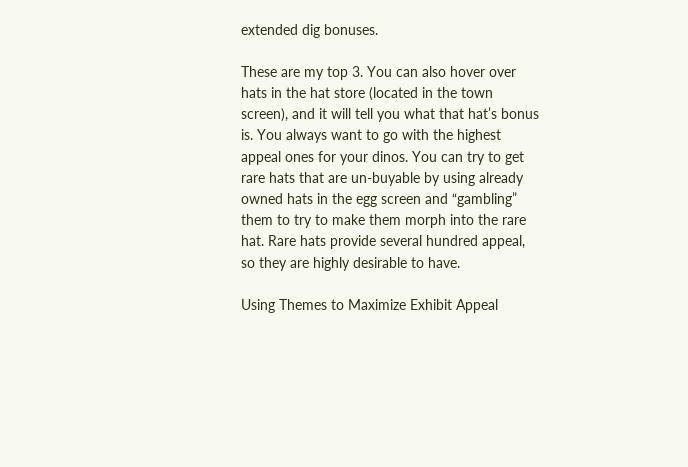extended dig bonuses.

These are my top 3. You can also hover over hats in the hat store (located in the town screen), and it will tell you what that hat’s bonus is. You always want to go with the highest appeal ones for your dinos. You can try to get rare hats that are un-buyable by using already owned hats in the egg screen and “gambling” them to try to make them morph into the rare hat. Rare hats provide several hundred appeal, so they are highly desirable to have.

Using Themes to Maximize Exhibit Appeal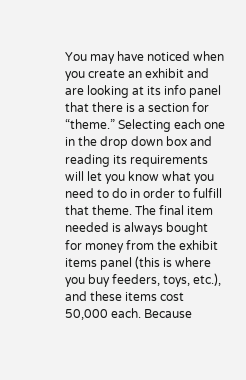You may have noticed when you create an exhibit and are looking at its info panel that there is a section for “theme.” Selecting each one in the drop down box and reading its requirements will let you know what you need to do in order to fulfill that theme. The final item needed is always bought for money from the exhibit items panel (this is where you buy feeders, toys, etc.), and these items cost 50,000 each. Because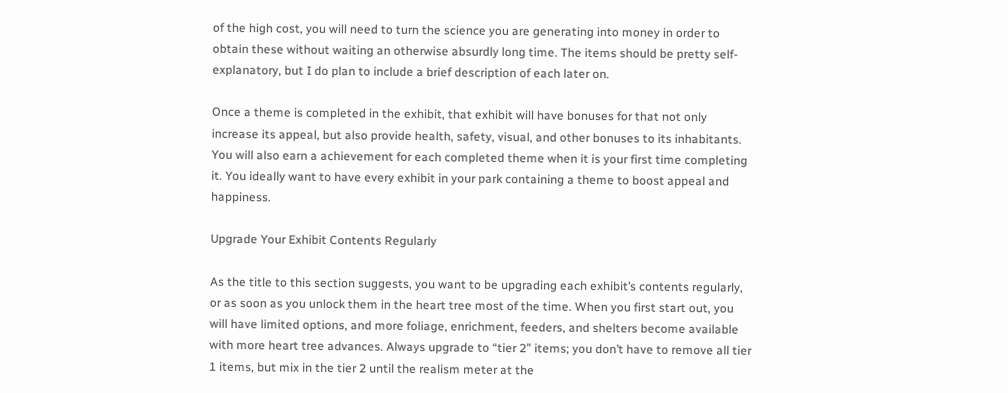of the high cost, you will need to turn the science you are generating into money in order to obtain these without waiting an otherwise absurdly long time. The items should be pretty self-explanatory, but I do plan to include a brief description of each later on.

Once a theme is completed in the exhibit, that exhibit will have bonuses for that not only increase its appeal, but also provide health, safety, visual, and other bonuses to its inhabitants. You will also earn a achievement for each completed theme when it is your first time completing it. You ideally want to have every exhibit in your park containing a theme to boost appeal and happiness.

Upgrade Your Exhibit Contents Regularly

As the title to this section suggests, you want to be upgrading each exhibit’s contents regularly, or as soon as you unlock them in the heart tree most of the time. When you first start out, you will have limited options, and more foliage, enrichment, feeders, and shelters become available with more heart tree advances. Always upgrade to “tier 2” items; you don’t have to remove all tier 1 items, but mix in the tier 2 until the realism meter at the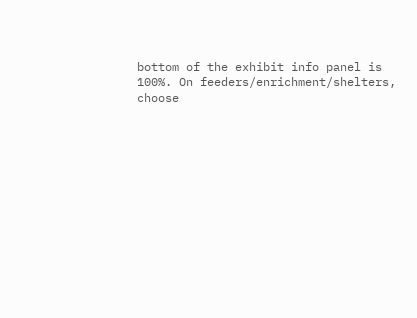bottom of the exhibit info panel is 100%. On feeders/enrichment/shelters, choose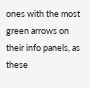ones with the most green arrows on their info panels, as these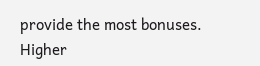provide the most bonuses. Higher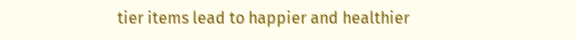tier items lead to happier and healthier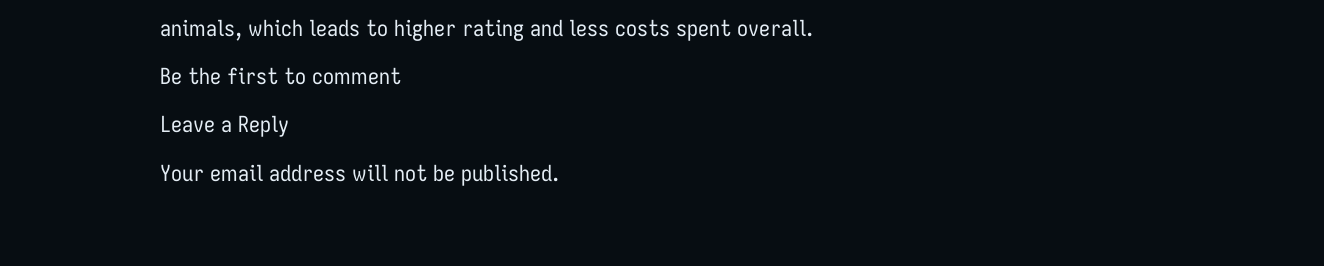animals, which leads to higher rating and less costs spent overall.

Be the first to comment

Leave a Reply

Your email address will not be published.